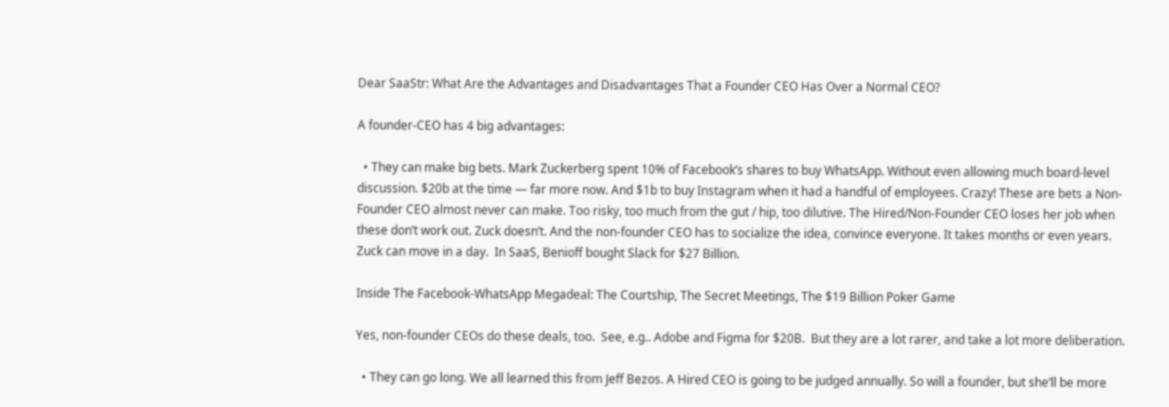Dear SaaStr: What Are the Advantages and Disadvantages That a Founder CEO Has Over a Normal CEO?

A founder-CEO has 4 big advantages:

  • They can make big bets. Mark Zuckerberg spent 10% of Facebook’s shares to buy WhatsApp. Without even allowing much board-level discussion. $20b at the time — far more now. And $1b to buy Instagram when it had a handful of employees. Crazy! These are bets a Non-Founder CEO almost never can make. Too risky, too much from the gut / hip, too dilutive. The Hired/Non-Founder CEO loses her job when these don’t work out. Zuck doesn’t. And the non-founder CEO has to socialize the idea, convince everyone. It takes months or even years. Zuck can move in a day.  In SaaS, Benioff bought Slack for $27 Billion.

Inside The Facebook-WhatsApp Megadeal: The Courtship, The Secret Meetings, The $19 Billion Poker Game

Yes, non-founder CEOs do these deals, too.  See, e.g.. Adobe and Figma for $20B.  But they are a lot rarer, and take a lot more deliberation.

  • They can go long. We all learned this from Jeff Bezos. A Hired CEO is going to be judged annually. So will a founder, but she’ll be more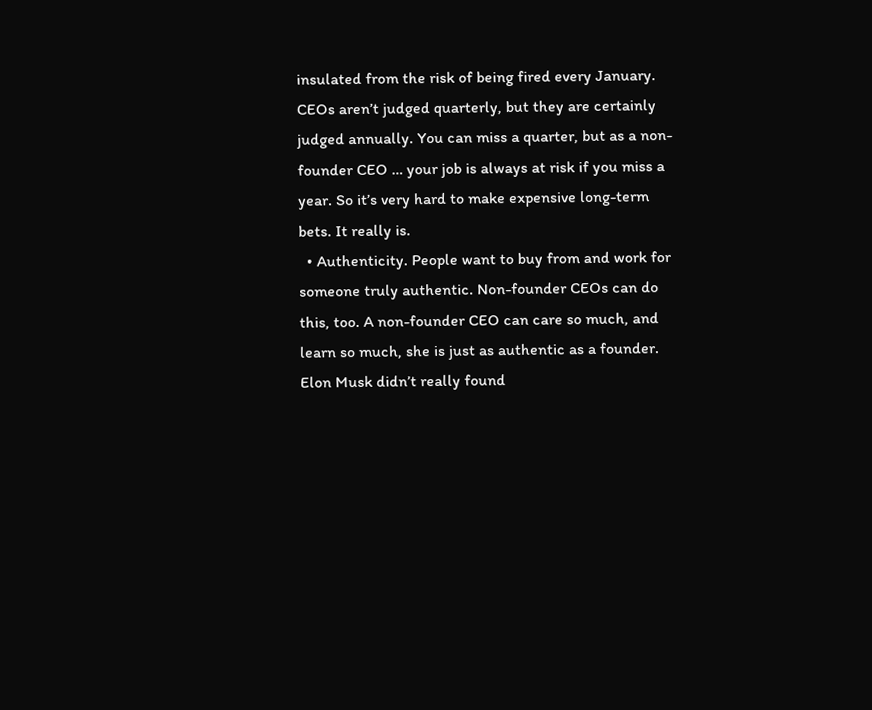insulated from the risk of being fired every January. CEOs aren’t judged quarterly, but they are certainly judged annually. You can miss a quarter, but as a non-founder CEO … your job is always at risk if you miss a year. So it’s very hard to make expensive long-term bets. It really is.
  • Authenticity. People want to buy from and work for someone truly authentic. Non-founder CEOs can do this, too. A non-founder CEO can care so much, and learn so much, she is just as authentic as a founder. Elon Musk didn’t really found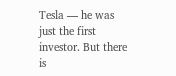Tesla — he was just the first investor. But there is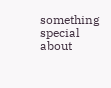something special about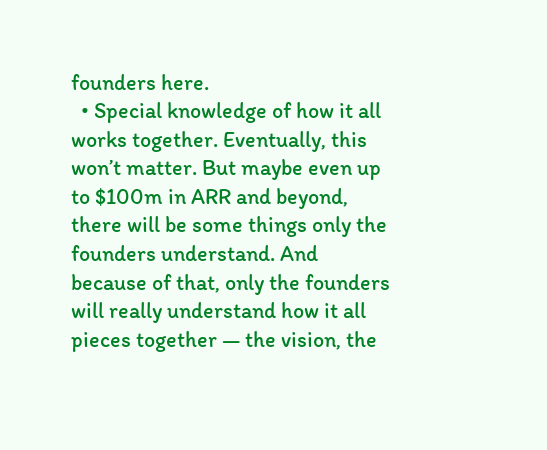founders here.
  • Special knowledge of how it all works together. Eventually, this won’t matter. But maybe even up to $100m in ARR and beyond, there will be some things only the founders understand. And because of that, only the founders will really understand how it all pieces together — the vision, the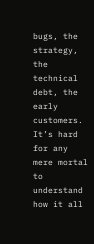bugs, the strategy, the technical debt, the early customers. It’s hard for any mere mortal to understand how it all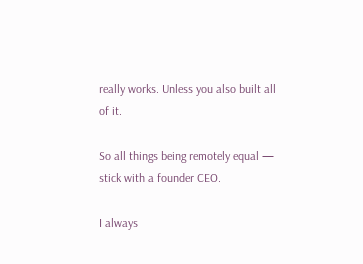really works. Unless you also built all of it.

So all things being remotely equal — stick with a founder CEO.

I always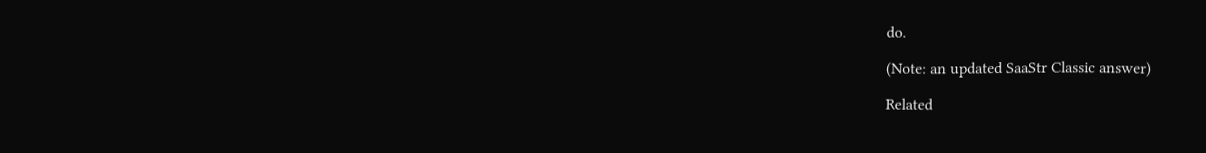do.

(Note: an updated SaaStr Classic answer)

Related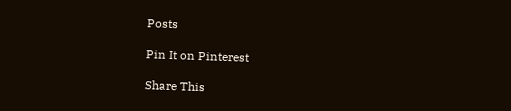Posts

Pin It on Pinterest

Share This